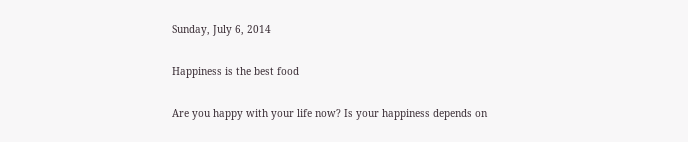Sunday, July 6, 2014

Happiness is the best food

Are you happy with your life now? Is your happiness depends on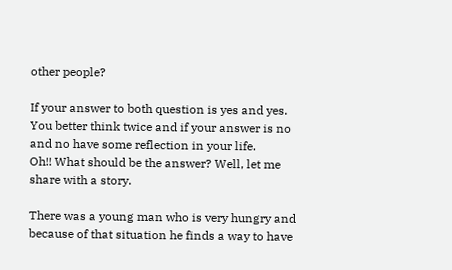other people?

If your answer to both question is yes and yes. You better think twice and if your answer is no and no have some reflection in your life.
Oh!! What should be the answer? Well, let me share with a story.

There was a young man who is very hungry and because of that situation he finds a way to have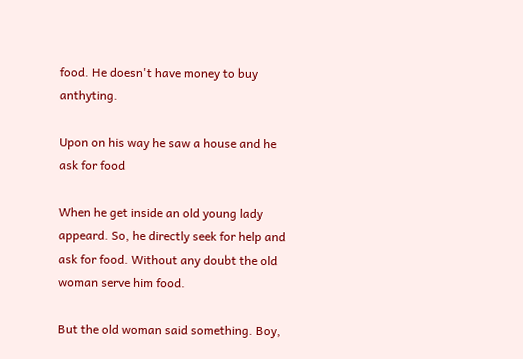food. He doesn't have money to buy anthyting.

Upon on his way he saw a house and he ask for food

When he get inside an old young lady appeard. So, he directly seek for help and ask for food. Without any doubt the old woman serve him food.

But the old woman said something. Boy,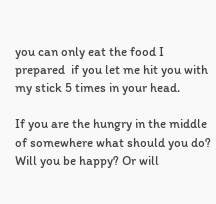you can only eat the food I prepared  if you let me hit you with my stick 5 times in your head.

If you are the hungry in the middle of somewhere what should you do? Will you be happy? Or will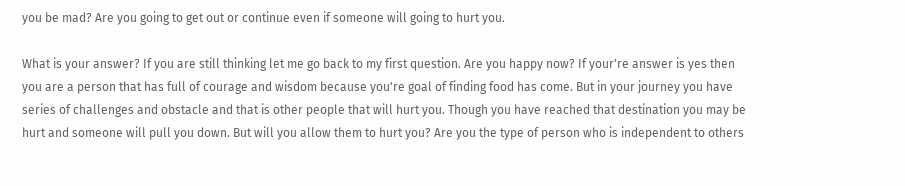you be mad? Are you going to get out or continue even if someone will going to hurt you.

What is your answer? If you are still thinking let me go back to my first question. Are you happy now? If your're answer is yes then you are a person that has full of courage and wisdom because you're goal of finding food has come. But in your journey you have series of challenges and obstacle and that is other people that will hurt you. Though you have reached that destination you may be hurt and someone will pull you down. But will you allow them to hurt you? Are you the type of person who is independent to others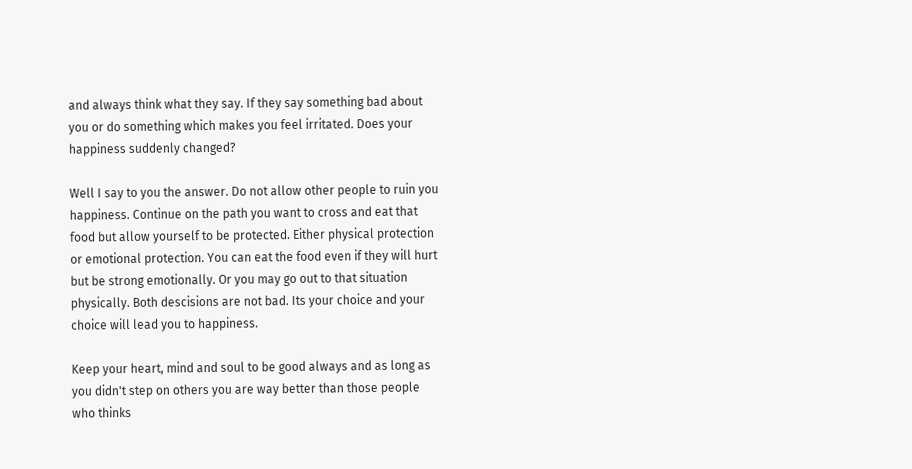and always think what they say. If they say something bad about you or do something which makes you feel irritated. Does your happiness suddenly changed?

Well I say to you the answer. Do not allow other people to ruin you happiness. Continue on the path you want to cross and eat that food but allow yourself to be protected. Either physical protection or emotional protection. You can eat the food even if they will hurt but be strong emotionally. Or you may go out to that situation physically. Both descisions are not bad. Its your choice and your choice will lead you to happiness.

Keep your heart, mind and soul to be good always and as long as you didn't step on others you are way better than those people who thinks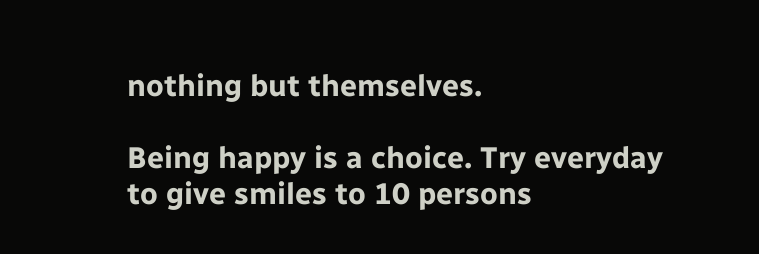nothing but themselves.

Being happy is a choice. Try everyday to give smiles to 10 persons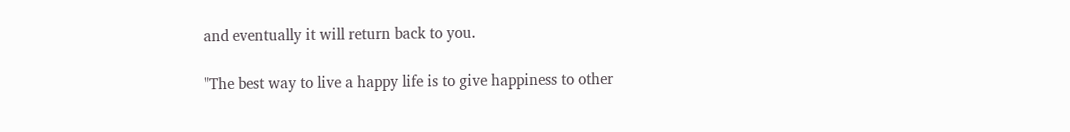and eventually it will return back to you.

"The best way to live a happy life is to give happiness to other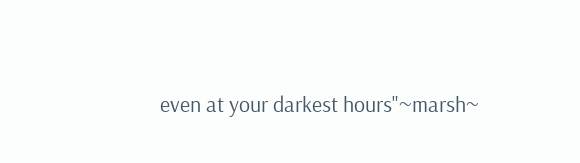even at your darkest hours"~marsh~